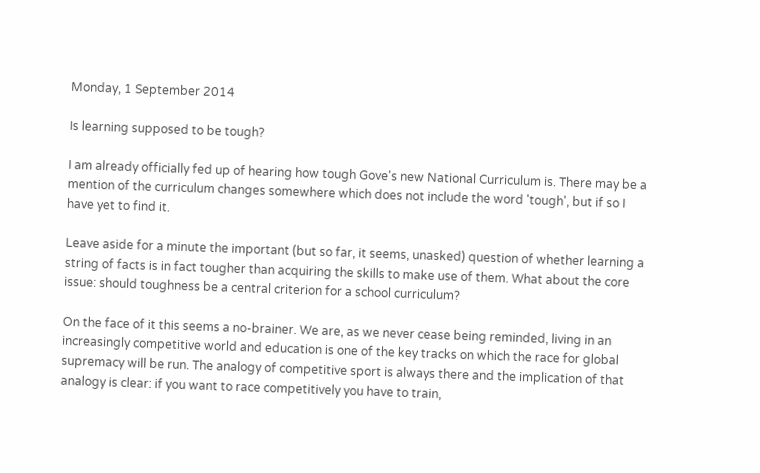Monday, 1 September 2014

Is learning supposed to be tough?

I am already officially fed up of hearing how tough Gove's new National Curriculum is. There may be a mention of the curriculum changes somewhere which does not include the word 'tough', but if so I have yet to find it.

Leave aside for a minute the important (but so far, it seems, unasked) question of whether learning a string of facts is in fact tougher than acquiring the skills to make use of them. What about the core issue: should toughness be a central criterion for a school curriculum?

On the face of it this seems a no-brainer. We are, as we never cease being reminded, living in an increasingly competitive world and education is one of the key tracks on which the race for global supremacy will be run. The analogy of competitive sport is always there and the implication of that analogy is clear: if you want to race competitively you have to train,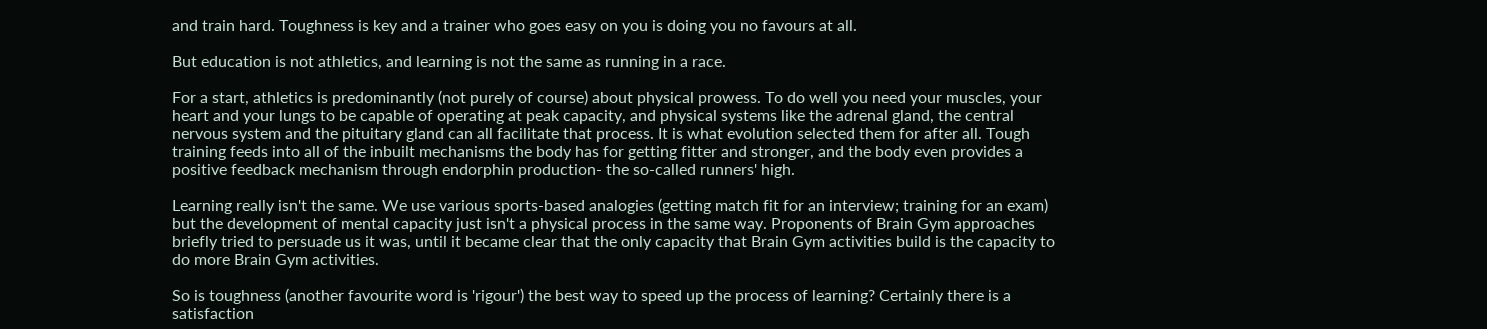and train hard. Toughness is key and a trainer who goes easy on you is doing you no favours at all.

But education is not athletics, and learning is not the same as running in a race.

For a start, athletics is predominantly (not purely of course) about physical prowess. To do well you need your muscles, your heart and your lungs to be capable of operating at peak capacity, and physical systems like the adrenal gland, the central nervous system and the pituitary gland can all facilitate that process. It is what evolution selected them for after all. Tough training feeds into all of the inbuilt mechanisms the body has for getting fitter and stronger, and the body even provides a positive feedback mechanism through endorphin production- the so-called runners' high.

Learning really isn't the same. We use various sports-based analogies (getting match fit for an interview; training for an exam) but the development of mental capacity just isn't a physical process in the same way. Proponents of Brain Gym approaches briefly tried to persuade us it was, until it became clear that the only capacity that Brain Gym activities build is the capacity to do more Brain Gym activities.

So is toughness (another favourite word is 'rigour') the best way to speed up the process of learning? Certainly there is a satisfaction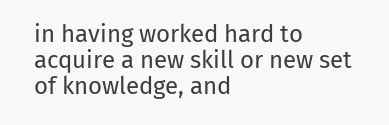in having worked hard to acquire a new skill or new set of knowledge, and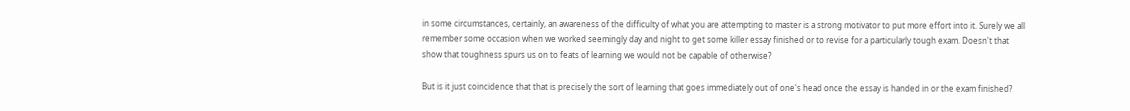in some circumstances, certainly, an awareness of the difficulty of what you are attempting to master is a strong motivator to put more effort into it. Surely we all remember some occasion when we worked seemingly day and night to get some killer essay finished or to revise for a particularly tough exam. Doesn't that show that toughness spurs us on to feats of learning we would not be capable of otherwise?

But is it just coincidence that that is precisely the sort of learning that goes immediately out of one's head once the essay is handed in or the exam finished?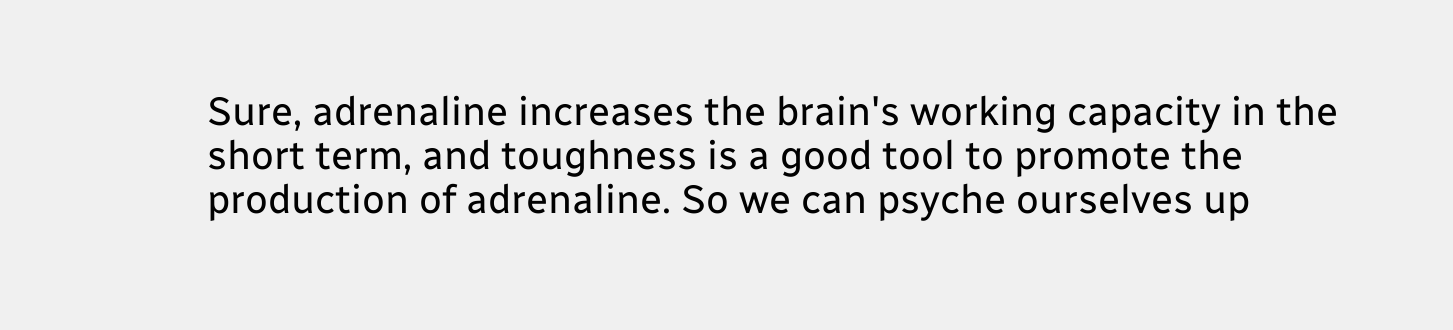Sure, adrenaline increases the brain's working capacity in the short term, and toughness is a good tool to promote the production of adrenaline. So we can psyche ourselves up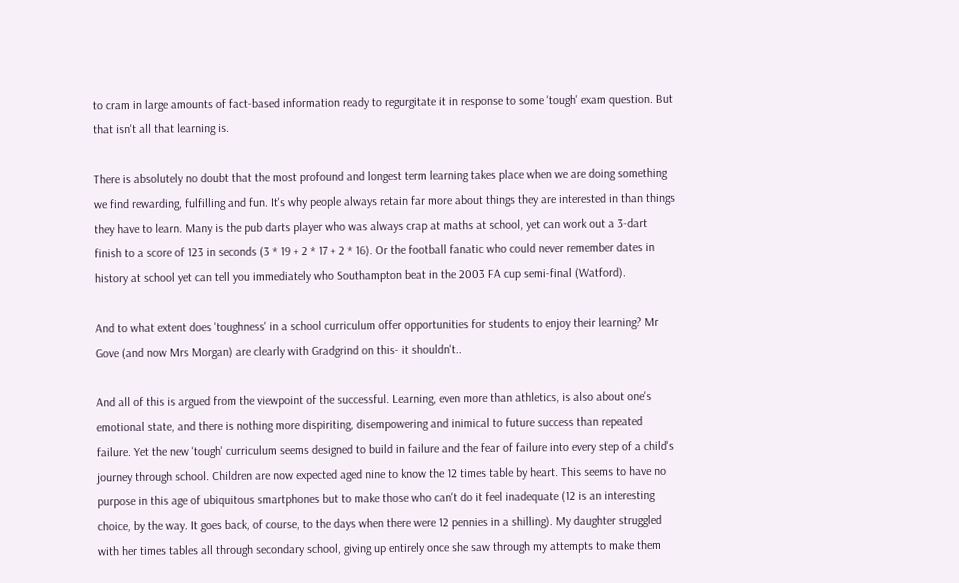to cram in large amounts of fact-based information ready to regurgitate it in response to some 'tough' exam question. But that isn't all that learning is.

There is absolutely no doubt that the most profound and longest term learning takes place when we are doing something we find rewarding, fulfilling and fun. It's why people always retain far more about things they are interested in than things they have to learn. Many is the pub darts player who was always crap at maths at school, yet can work out a 3-dart finish to a score of 123 in seconds (3 * 19 + 2 * 17 + 2 * 16). Or the football fanatic who could never remember dates in history at school yet can tell you immediately who Southampton beat in the 2003 FA cup semi-final (Watford).

And to what extent does 'toughness' in a school curriculum offer opportunities for students to enjoy their learning? Mr Gove (and now Mrs Morgan) are clearly with Gradgrind on this- it shouldn't..

And all of this is argued from the viewpoint of the successful. Learning, even more than athletics, is also about one's emotional state, and there is nothing more dispiriting, disempowering and inimical to future success than repeated failure. Yet the new 'tough' curriculum seems designed to build in failure and the fear of failure into every step of a child's journey through school. Children are now expected aged nine to know the 12 times table by heart. This seems to have no purpose in this age of ubiquitous smartphones but to make those who can't do it feel inadequate (12 is an interesting choice, by the way. It goes back, of course, to the days when there were 12 pennies in a shilling). My daughter struggled with her times tables all through secondary school, giving up entirely once she saw through my attempts to make them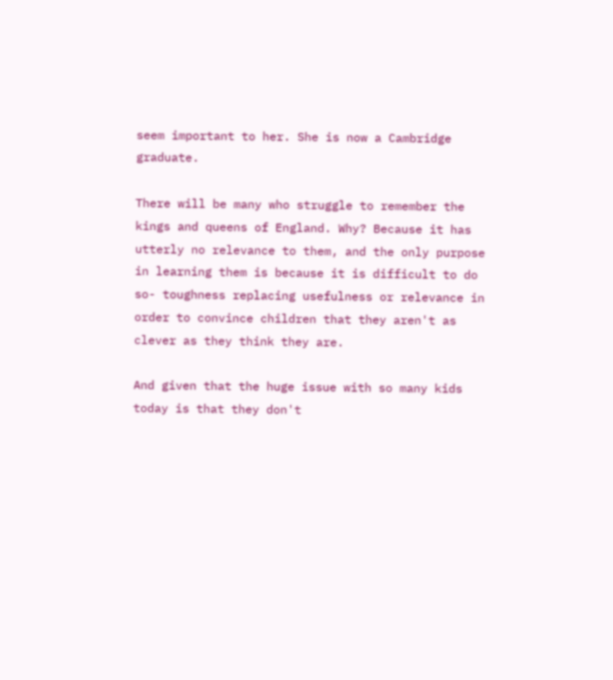seem important to her. She is now a Cambridge graduate.

There will be many who struggle to remember the kings and queens of England. Why? Because it has utterly no relevance to them, and the only purpose in learning them is because it is difficult to do so- toughness replacing usefulness or relevance in order to convince children that they aren't as clever as they think they are.

And given that the huge issue with so many kids today is that they don't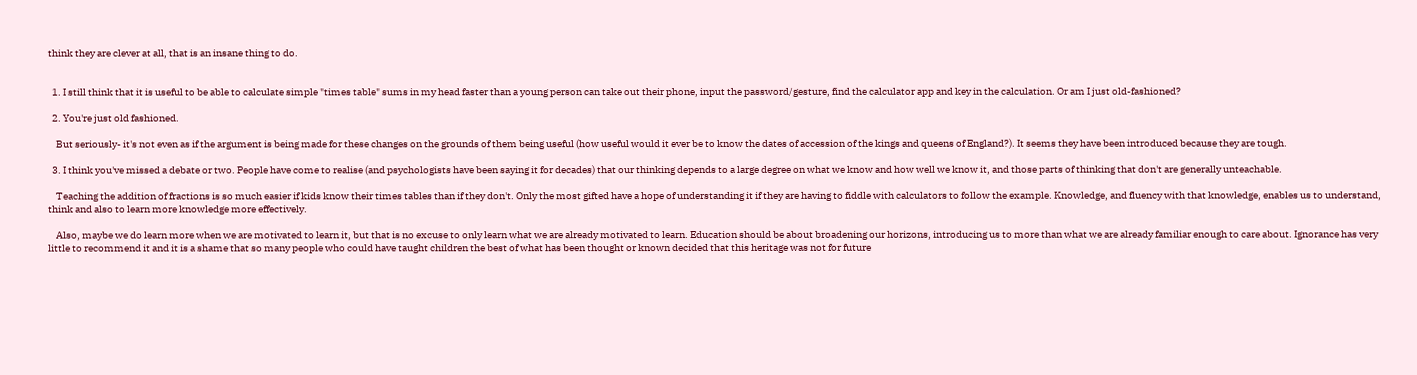think they are clever at all, that is an insane thing to do.


  1. I still think that it is useful to be able to calculate simple "times table" sums in my head faster than a young person can take out their phone, input the password/gesture, find the calculator app and key in the calculation. Or am I just old-fashioned?

  2. You're just old fashioned.

    But seriously- it's not even as if the argument is being made for these changes on the grounds of them being useful (how useful would it ever be to know the dates of accession of the kings and queens of England?). It seems they have been introduced because they are tough.

  3. I think you've missed a debate or two. People have come to realise (and psychologists have been saying it for decades) that our thinking depends to a large degree on what we know and how well we know it, and those parts of thinking that don't are generally unteachable.

    Teaching the addition of fractions is so much easier if kids know their times tables than if they don't. Only the most gifted have a hope of understanding it if they are having to fiddle with calculators to follow the example. Knowledge, and fluency with that knowledge, enables us to understand, think and also to learn more knowledge more effectively.

    Also, maybe we do learn more when we are motivated to learn it, but that is no excuse to only learn what we are already motivated to learn. Education should be about broadening our horizons, introducing us to more than what we are already familiar enough to care about. Ignorance has very little to recommend it and it is a shame that so many people who could have taught children the best of what has been thought or known decided that this heritage was not for future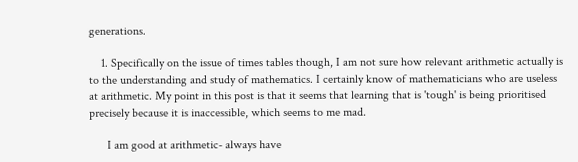generations.

    1. Specifically on the issue of times tables though, I am not sure how relevant arithmetic actually is to the understanding and study of mathematics. I certainly know of mathematicians who are useless at arithmetic. My point in this post is that it seems that learning that is 'tough' is being prioritised precisely because it is inaccessible, which seems to me mad.

      I am good at arithmetic- always have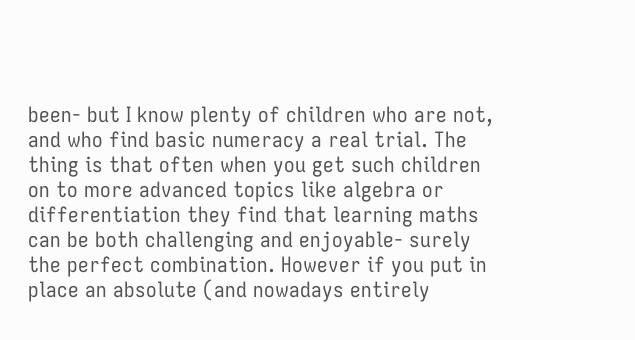been- but I know plenty of children who are not, and who find basic numeracy a real trial. The thing is that often when you get such children on to more advanced topics like algebra or differentiation they find that learning maths can be both challenging and enjoyable- surely the perfect combination. However if you put in place an absolute (and nowadays entirely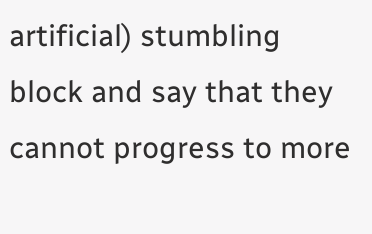artificial) stumbling block and say that they cannot progress to more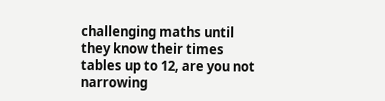challenging maths until they know their times tables up to 12, are you not narrowing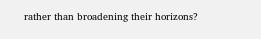rather than broadening their horizons?